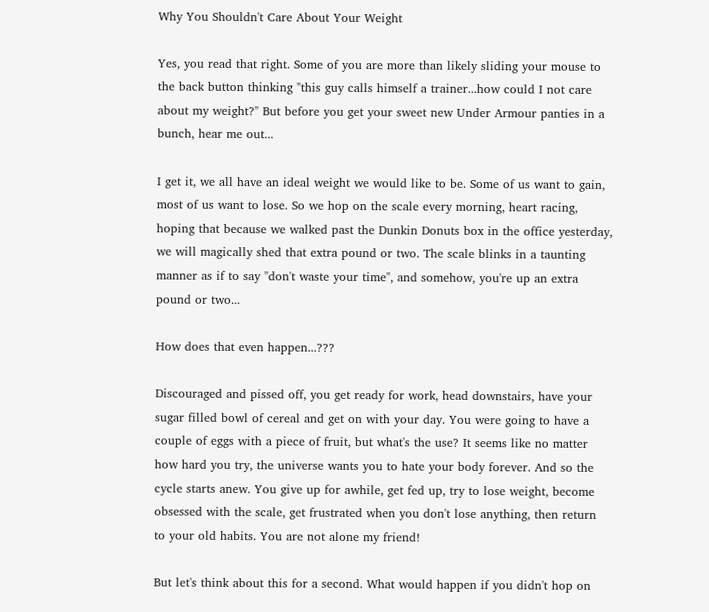Why You Shouldn't Care About Your Weight

Yes, you read that right. Some of you are more than likely sliding your mouse to the back button thinking "this guy calls himself a trainer...how could I not care about my weight?" But before you get your sweet new Under Armour panties in a bunch, hear me out...

I get it, we all have an ideal weight we would like to be. Some of us want to gain, most of us want to lose. So we hop on the scale every morning, heart racing, hoping that because we walked past the Dunkin Donuts box in the office yesterday, we will magically shed that extra pound or two. The scale blinks in a taunting manner as if to say "don't waste your time", and somehow, you're up an extra pound or two...

How does that even happen...???

Discouraged and pissed off, you get ready for work, head downstairs, have your sugar filled bowl of cereal and get on with your day. You were going to have a couple of eggs with a piece of fruit, but what's the use? It seems like no matter how hard you try, the universe wants you to hate your body forever. And so the cycle starts anew. You give up for awhile, get fed up, try to lose weight, become obsessed with the scale, get frustrated when you don't lose anything, then return to your old habits. You are not alone my friend!

But let's think about this for a second. What would happen if you didn't hop on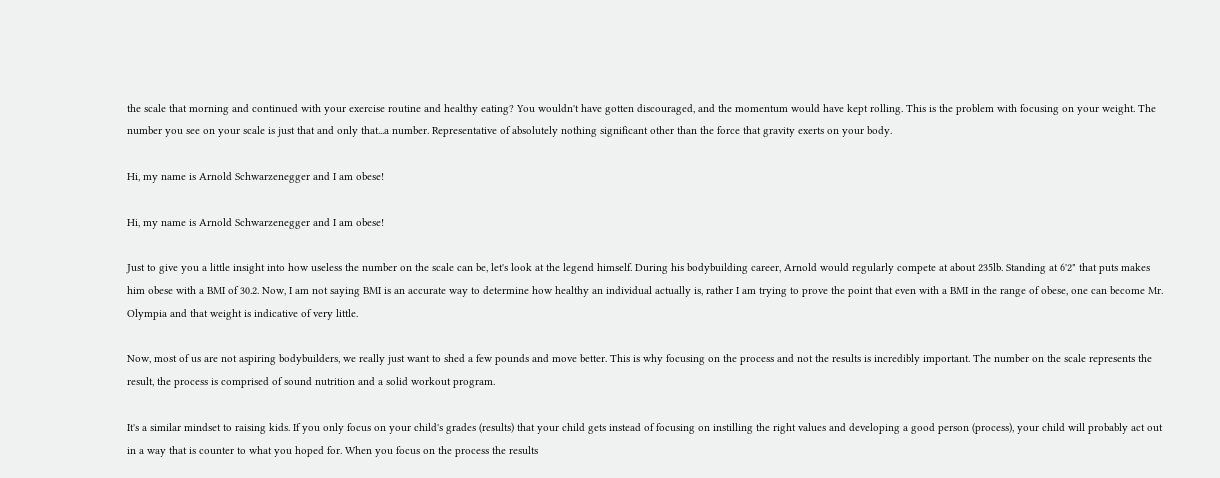the scale that morning and continued with your exercise routine and healthy eating? You wouldn't have gotten discouraged, and the momentum would have kept rolling. This is the problem with focusing on your weight. The number you see on your scale is just that and only that...a number. Representative of absolutely nothing significant other than the force that gravity exerts on your body.

Hi, my name is Arnold Schwarzenegger and I am obese!

Hi, my name is Arnold Schwarzenegger and I am obese!

Just to give you a little insight into how useless the number on the scale can be, let's look at the legend himself. During his bodybuilding career, Arnold would regularly compete at about 235lb. Standing at 6'2" that puts makes him obese with a BMI of 30.2. Now, I am not saying BMI is an accurate way to determine how healthy an individual actually is, rather I am trying to prove the point that even with a BMI in the range of obese, one can become Mr. Olympia and that weight is indicative of very little.

Now, most of us are not aspiring bodybuilders, we really just want to shed a few pounds and move better. This is why focusing on the process and not the results is incredibly important. The number on the scale represents the result, the process is comprised of sound nutrition and a solid workout program.

It's a similar mindset to raising kids. If you only focus on your child's grades (results) that your child gets instead of focusing on instilling the right values and developing a good person (process), your child will probably act out in a way that is counter to what you hoped for. When you focus on the process the results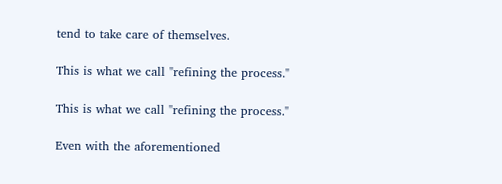tend to take care of themselves.

This is what we call "refining the process."

This is what we call "refining the process."

Even with the aforementioned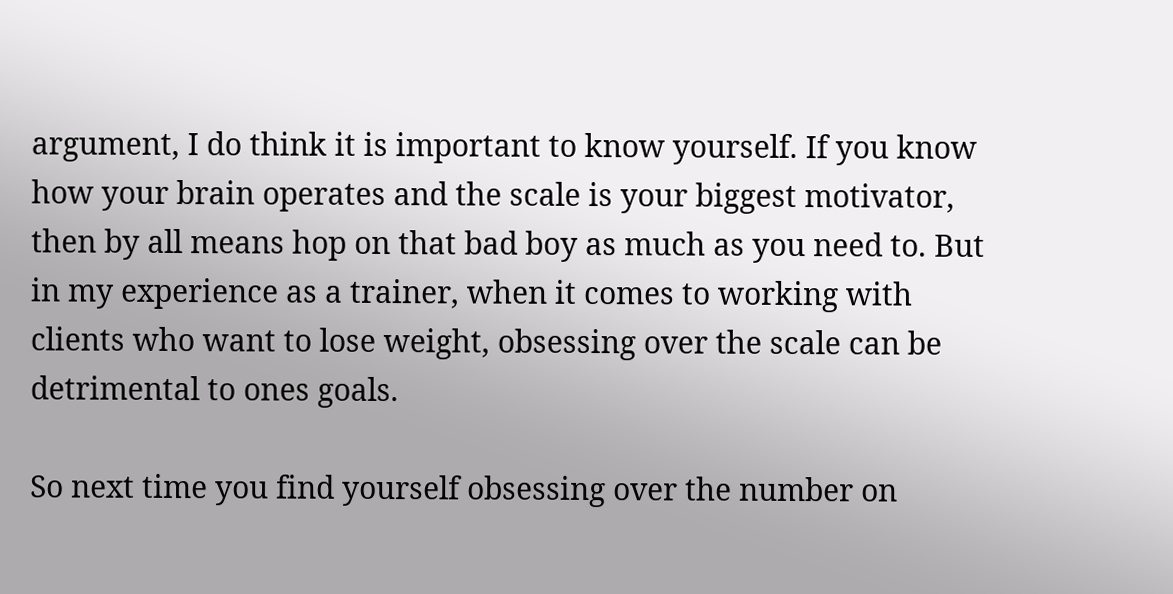argument, I do think it is important to know yourself. If you know how your brain operates and the scale is your biggest motivator, then by all means hop on that bad boy as much as you need to. But in my experience as a trainer, when it comes to working with clients who want to lose weight, obsessing over the scale can be detrimental to ones goals.

So next time you find yourself obsessing over the number on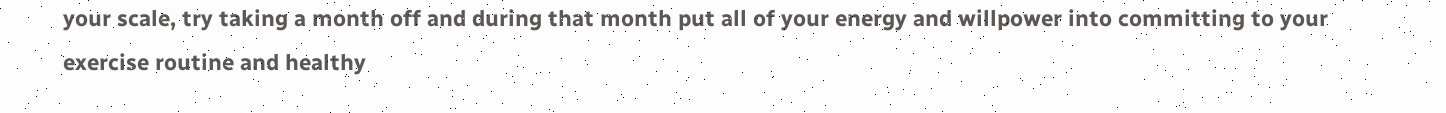your scale, try taking a month off and during that month put all of your energy and willpower into committing to your exercise routine and healthy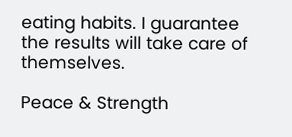eating habits. I guarantee the results will take care of themselves.

Peace & Strength